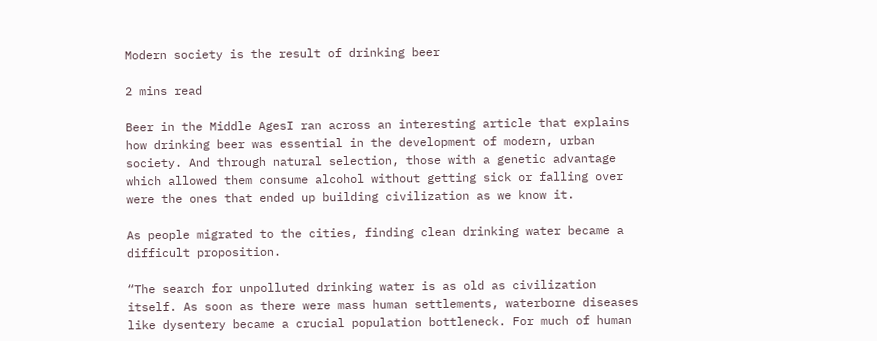Modern society is the result of drinking beer

2 mins read

Beer in the Middle AgesI ran across an interesting article that explains how drinking beer was essential in the development of modern, urban society. And through natural selection, those with a genetic advantage which allowed them consume alcohol without getting sick or falling over were the ones that ended up building civilization as we know it.

As people migrated to the cities, finding clean drinking water became a difficult proposition.

“The search for unpolluted drinking water is as old as civilization itself. As soon as there were mass human settlements, waterborne diseases like dysentery became a crucial population bottleneck. For much of human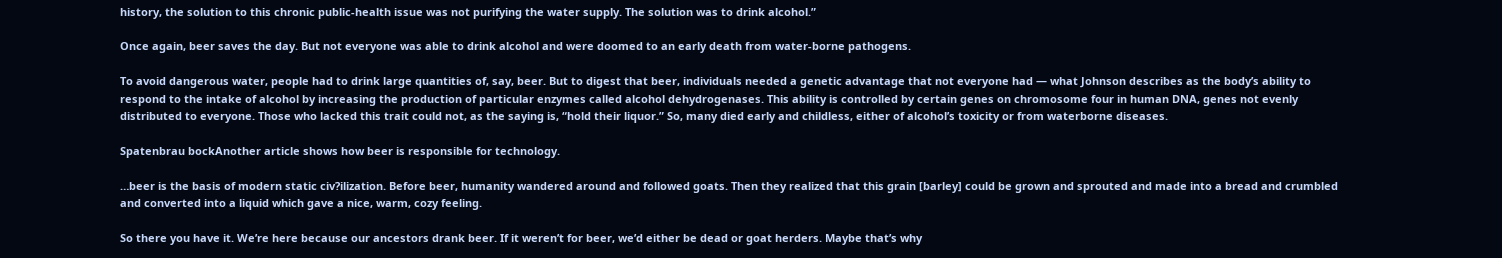history, the solution to this chronic public-health issue was not purifying the water supply. The solution was to drink alcohol.”

Once again, beer saves the day. But not everyone was able to drink alcohol and were doomed to an early death from water-borne pathogens.

To avoid dangerous water, people had to drink large quantities of, say, beer. But to digest that beer, individuals needed a genetic advantage that not everyone had — what Johnson describes as the body’s ability to respond to the intake of alcohol by increasing the production of particular enzymes called alcohol dehydrogenases. This ability is controlled by certain genes on chromosome four in human DNA, genes not evenly distributed to everyone. Those who lacked this trait could not, as the saying is, “hold their liquor.” So, many died early and childless, either of alcohol’s toxicity or from waterborne diseases.

Spatenbrau bockAnother article shows how beer is responsible for technology.

…beer is the basis of modern static civ?ilization. Before beer, humanity wandered around and followed goats. Then they realized that this grain [barley] could be grown and sprouted and made into a bread and crumbled and converted into a liquid which gave a nice, warm, cozy feeling.

So there you have it. We’re here because our ancestors drank beer. If it weren’t for beer, we’d either be dead or goat herders. Maybe that’s why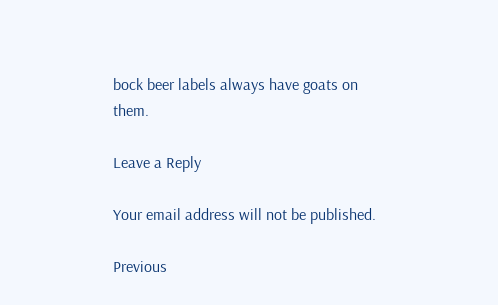bock beer labels always have goats on them.

Leave a Reply

Your email address will not be published.

Previous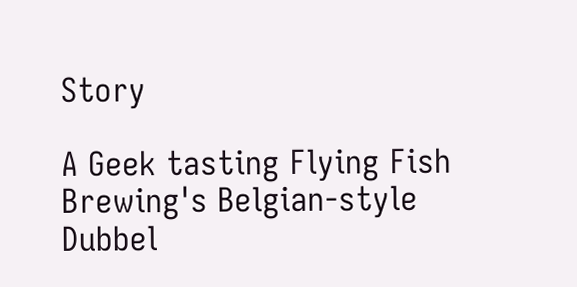Story

A Geek tasting Flying Fish Brewing's Belgian-style Dubbel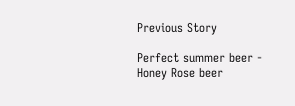Previous Story

Perfect summer beer - Honey Rose beer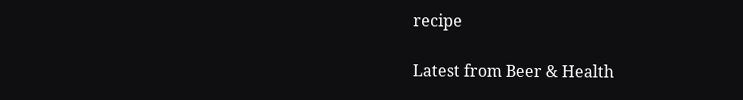recipe

Latest from Beer & Health